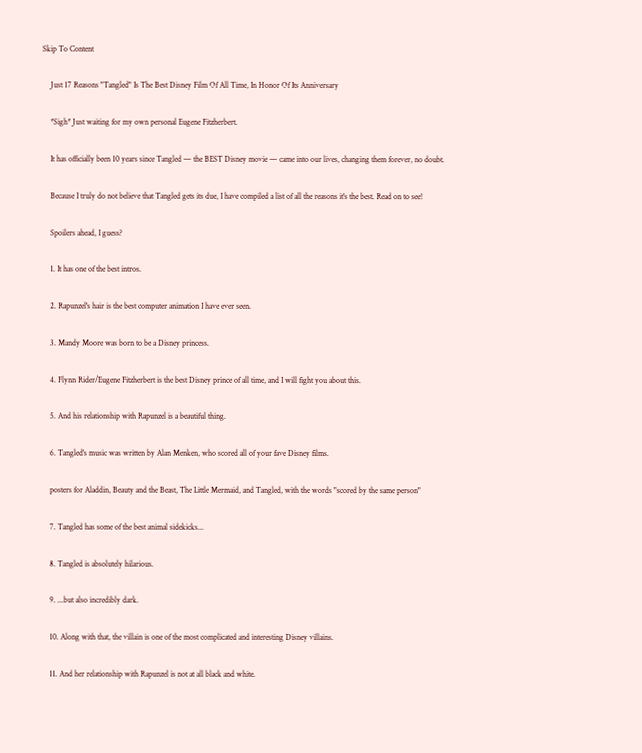Skip To Content

    Just 17 Reasons "Tangled" Is The Best Disney Film Of All Time, In Honor Of Its Anniversary

    *Sigh* Just waiting for my own personal Eugene Fitzherbert.

    It has officially been 10 years since Tangled — the BEST Disney movie — came into our lives, changing them forever, no doubt.

    Because I truly do not believe that Tangled gets its due, I have compiled a list of all the reasons it's the best. Read on to see!

    Spoilers ahead, I guess?

    1. It has one of the best intros.

    2. Rapunzel's hair is the best computer animation I have ever seen.

    3. Mandy Moore was born to be a Disney princess.

    4. Flynn Rider/Eugene Fitzherbert is the best Disney prince of all time, and I will fight you about this.

    5. And his relationship with Rapunzel is a beautiful thing.

    6. Tangled's music was written by Alan Menken, who scored all of your fave Disney films.

    posters for Aladdin, Beauty and the Beast, The Little Mermaid, and Tangled, with the words "scored by the same person"

    7. Tangled has some of the best animal sidekicks...

    8. Tangled is absolutely hilarious.

    9. ...but also incredibly dark.

    10. Along with that, the villain is one of the most complicated and interesting Disney villains.

    11. And her relationship with Rapunzel is not at all black and white.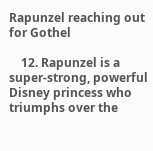Rapunzel reaching out for Gothel

    12. Rapunzel is a super-strong, powerful Disney princess who triumphs over the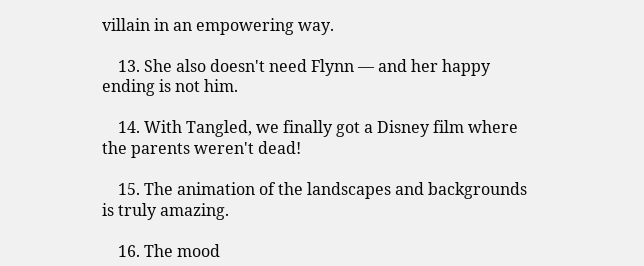villain in an empowering way.

    13. She also doesn't need Flynn — and her happy ending is not him.

    14. With Tangled, we finally got a Disney film where the parents weren't dead!

    15. The animation of the landscapes and backgrounds is truly amazing.

    16. The mood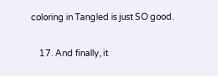coloring in Tangled is just SO good.

    17. And finally, it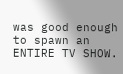was good enough to spawn an ENTIRE TV SHOW.